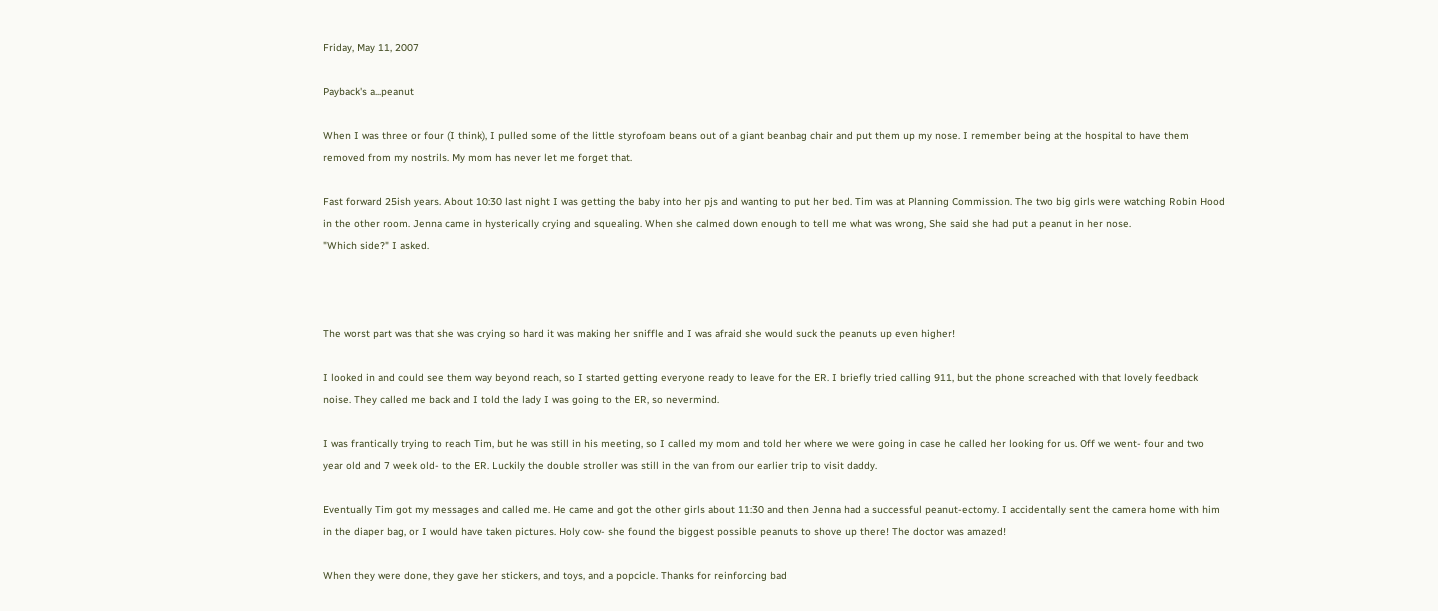Friday, May 11, 2007

Payback's a...peanut

When I was three or four (I think), I pulled some of the little styrofoam beans out of a giant beanbag chair and put them up my nose. I remember being at the hospital to have them removed from my nostrils. My mom has never let me forget that.

Fast forward 25ish years. About 10:30 last night I was getting the baby into her pjs and wanting to put her bed. Tim was at Planning Commission. The two big girls were watching Robin Hood in the other room. Jenna came in hysterically crying and squealing. When she calmed down enough to tell me what was wrong, She said she had put a peanut in her nose.
"Which side?" I asked.



The worst part was that she was crying so hard it was making her sniffle and I was afraid she would suck the peanuts up even higher!

I looked in and could see them way beyond reach, so I started getting everyone ready to leave for the ER. I briefly tried calling 911, but the phone screached with that lovely feedback noise. They called me back and I told the lady I was going to the ER, so nevermind.

I was frantically trying to reach Tim, but he was still in his meeting, so I called my mom and told her where we were going in case he called her looking for us. Off we went- four and two year old and 7 week old- to the ER. Luckily the double stroller was still in the van from our earlier trip to visit daddy.

Eventually Tim got my messages and called me. He came and got the other girls about 11:30 and then Jenna had a successful peanut-ectomy. I accidentally sent the camera home with him in the diaper bag, or I would have taken pictures. Holy cow- she found the biggest possible peanuts to shove up there! The doctor was amazed!

When they were done, they gave her stickers, and toys, and a popcicle. Thanks for reinforcing bad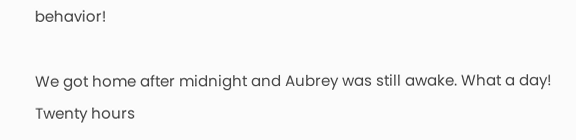behavior!

We got home after midnight and Aubrey was still awake. What a day! Twenty hours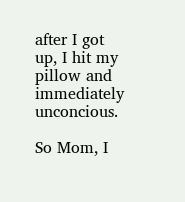after I got up, I hit my pillow and immediately unconcious.

So Mom, I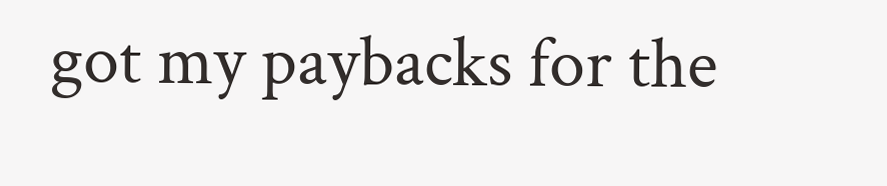got my paybacks for the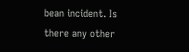bean incident. Is there any other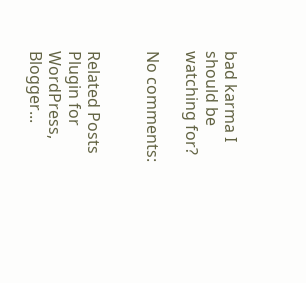bad karma I should be watching for?

No comments:


Related Posts Plugin for WordPress, Blogger...